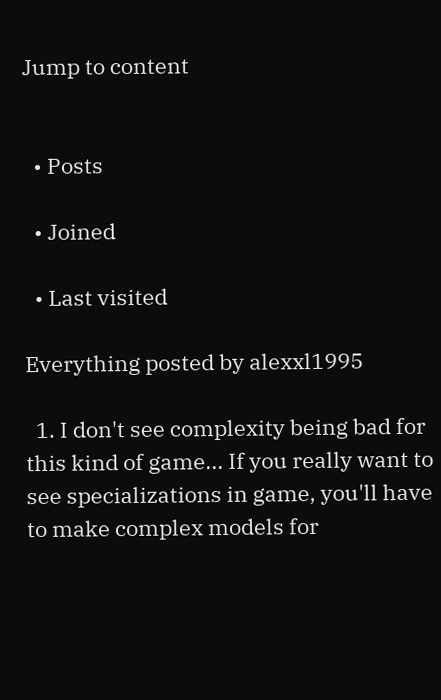Jump to content


  • Posts

  • Joined

  • Last visited

Everything posted by alexxl1995

  1. I don't see complexity being bad for this kind of game... If you really want to see specializations in game, you'll have to make complex models for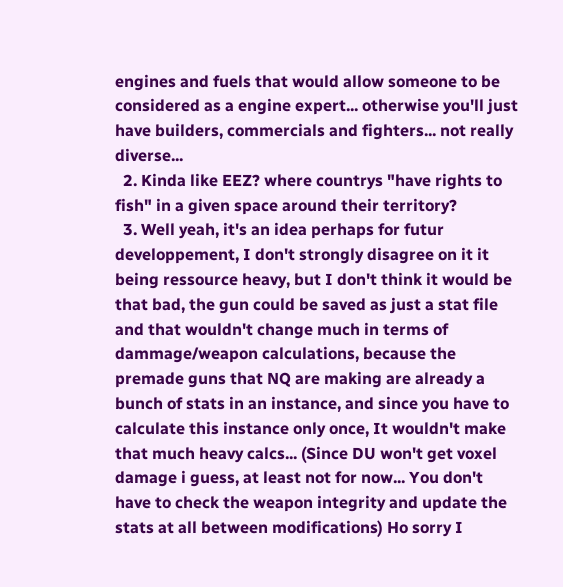engines and fuels that would allow someone to be considered as a engine expert... otherwise you'll just have builders, commercials and fighters... not really diverse...
  2. Kinda like EEZ? where countrys "have rights to fish" in a given space around their territory?
  3. Well yeah, it's an idea perhaps for futur developpement, I don't strongly disagree on it it being ressource heavy, but I don't think it would be that bad, the gun could be saved as just a stat file and that wouldn't change much in terms of dammage/weapon calculations, because the premade guns that NQ are making are already a bunch of stats in an instance, and since you have to calculate this instance only once, It wouldn't make that much heavy calcs... (Since DU won't get voxel damage i guess, at least not for now... You don't have to check the weapon integrity and update the stats at all between modifications) Ho sorry I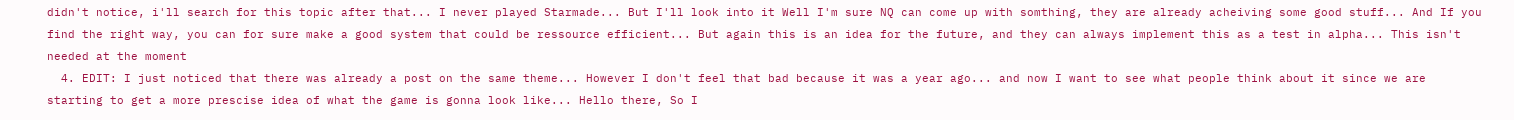didn't notice, i'll search for this topic after that... I never played Starmade... But I'll look into it Well I'm sure NQ can come up with somthing, they are already acheiving some good stuff... And If you find the right way, you can for sure make a good system that could be ressource efficient... But again this is an idea for the future, and they can always implement this as a test in alpha... This isn't needed at the moment
  4. EDIT: I just noticed that there was already a post on the same theme... However I don't feel that bad because it was a year ago... and now I want to see what people think about it since we are starting to get a more prescise idea of what the game is gonna look like... Hello there, So I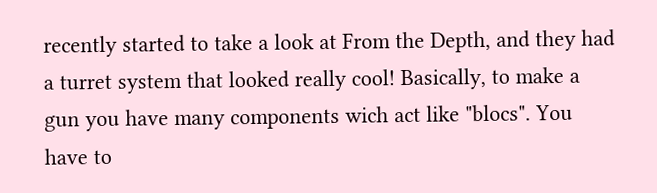recently started to take a look at From the Depth, and they had a turret system that looked really cool! Basically, to make a gun you have many components wich act like "blocs". You have to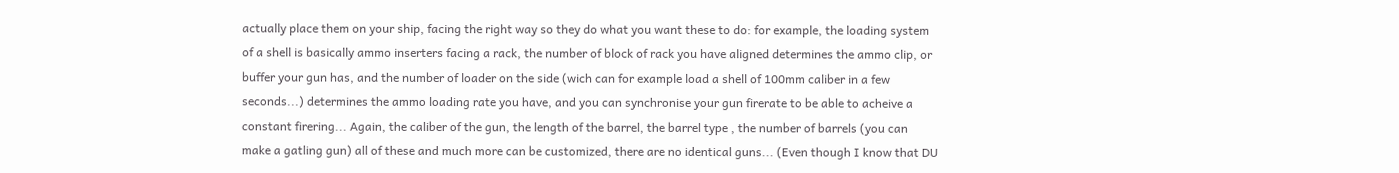actually place them on your ship, facing the right way so they do what you want these to do: for example, the loading system of a shell is basically ammo inserters facing a rack, the number of block of rack you have aligned determines the ammo clip, or buffer your gun has, and the number of loader on the side (wich can for example load a shell of 100mm caliber in a few seconds...) determines the ammo loading rate you have, and you can synchronise your gun firerate to be able to acheive a constant firering... Again, the caliber of the gun, the length of the barrel, the barrel type , the number of barrels (you can make a gatling gun) all of these and much more can be customized, there are no identical guns... (Even though I know that DU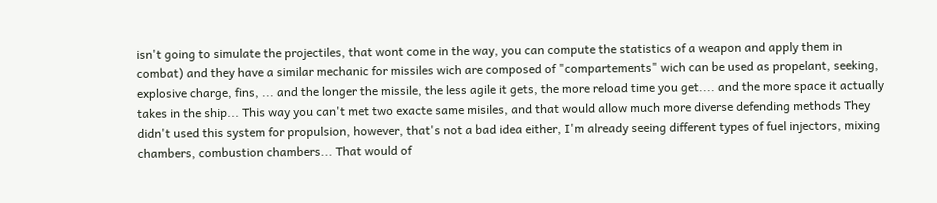isn't going to simulate the projectiles, that wont come in the way, you can compute the statistics of a weapon and apply them in combat) and they have a similar mechanic for missiles wich are composed of "compartements" wich can be used as propelant, seeking, explosive charge, fins, ... and the longer the missile, the less agile it gets, the more reload time you get.... and the more space it actually takes in the ship... This way you can't met two exacte same misiles, and that would allow much more diverse defending methods They didn't used this system for propulsion, however, that's not a bad idea either, I'm already seeing different types of fuel injectors, mixing chambers, combustion chambers... That would of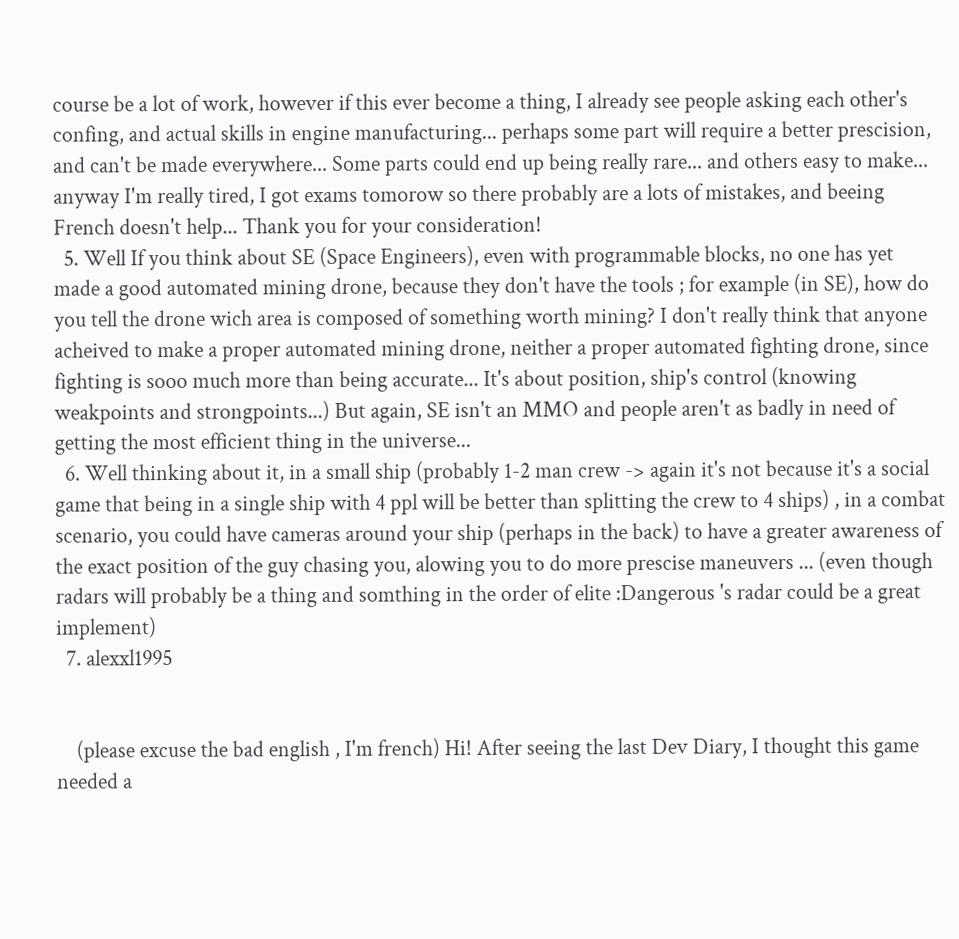course be a lot of work, however if this ever become a thing, I already see people asking each other's confing, and actual skills in engine manufacturing... perhaps some part will require a better prescision, and can't be made everywhere... Some parts could end up being really rare... and others easy to make... anyway I'm really tired, I got exams tomorow so there probably are a lots of mistakes, and beeing French doesn't help... Thank you for your consideration!
  5. Well If you think about SE (Space Engineers), even with programmable blocks, no one has yet made a good automated mining drone, because they don't have the tools ; for example (in SE), how do you tell the drone wich area is composed of something worth mining? I don't really think that anyone acheived to make a proper automated mining drone, neither a proper automated fighting drone, since fighting is sooo much more than being accurate... It's about position, ship's control (knowing weakpoints and strongpoints...) But again, SE isn't an MMO and people aren't as badly in need of getting the most efficient thing in the universe...
  6. Well thinking about it, in a small ship (probably 1-2 man crew -> again it's not because it's a social game that being in a single ship with 4 ppl will be better than splitting the crew to 4 ships) , in a combat scenario, you could have cameras around your ship (perhaps in the back) to have a greater awareness of the exact position of the guy chasing you, alowing you to do more prescise maneuvers ... (even though radars will probably be a thing and somthing in the order of elite :Dangerous 's radar could be a great implement)
  7. alexxl1995


    (please excuse the bad english , I'm french) Hi! After seeing the last Dev Diary, I thought this game needed a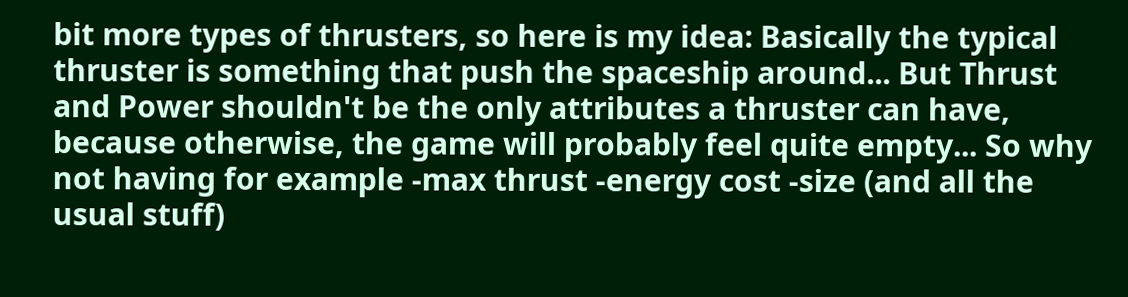bit more types of thrusters, so here is my idea: Basically the typical thruster is something that push the spaceship around... But Thrust and Power shouldn't be the only attributes a thruster can have, because otherwise, the game will probably feel quite empty... So why not having for example -max thrust -energy cost -size (and all the usual stuff)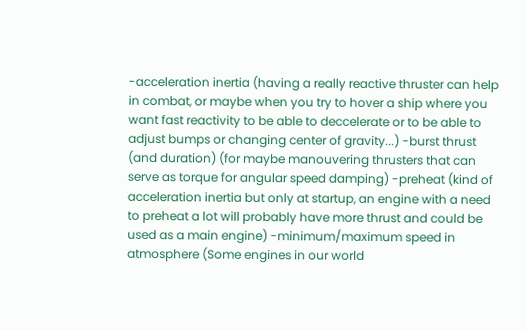-acceleration inertia (having a really reactive thruster can help in combat, or maybe when you try to hover a ship where you want fast reactivity to be able to deccelerate or to be able to adjust bumps or changing center of gravity...) -burst thrust (and duration) (for maybe manouvering thrusters that can serve as torque for angular speed damping) -preheat (kind of acceleration inertia but only at startup, an engine with a need to preheat a lot will probably have more thrust and could be used as a main engine) -minimum/maximum speed in atmosphere (Some engines in our world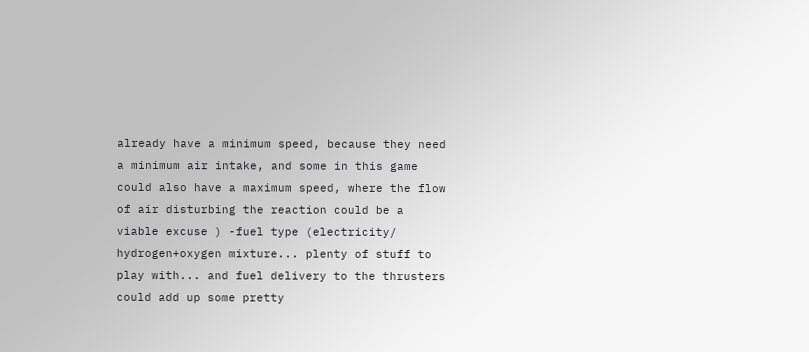already have a minimum speed, because they need a minimum air intake, and some in this game could also have a maximum speed, where the flow of air disturbing the reaction could be a viable excuse ) -fuel type (electricity/ hydrogen+oxygen mixture... plenty of stuff to play with... and fuel delivery to the thrusters could add up some pretty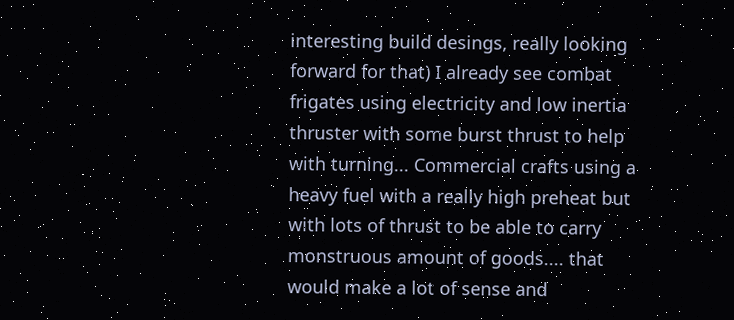interesting build desings, really looking forward for that) I already see combat frigates using electricity and low inertia thruster with some burst thrust to help with turning... Commercial crafts using a heavy fuel with a really high preheat but with lots of thrust to be able to carry monstruous amount of goods.... that would make a lot of sense and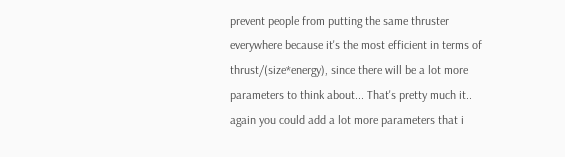prevent people from putting the same thruster everywhere because it's the most efficient in terms of thrust/(size*energy), since there will be a lot more parameters to think about... That's pretty much it.. again you could add a lot more parameters that i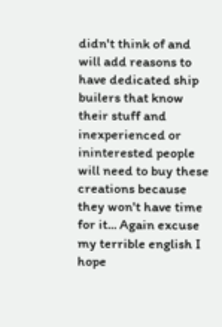didn't think of and will add reasons to have dedicated ship builers that know their stuff and inexperienced or ininterested people will need to buy these creations because they won't have time for it... Again excuse my terrible english I hope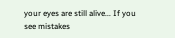your eyes are still alive... If you see mistakes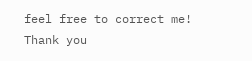feel free to correct me! Thank you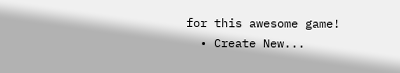for this awesome game!
  • Create New...